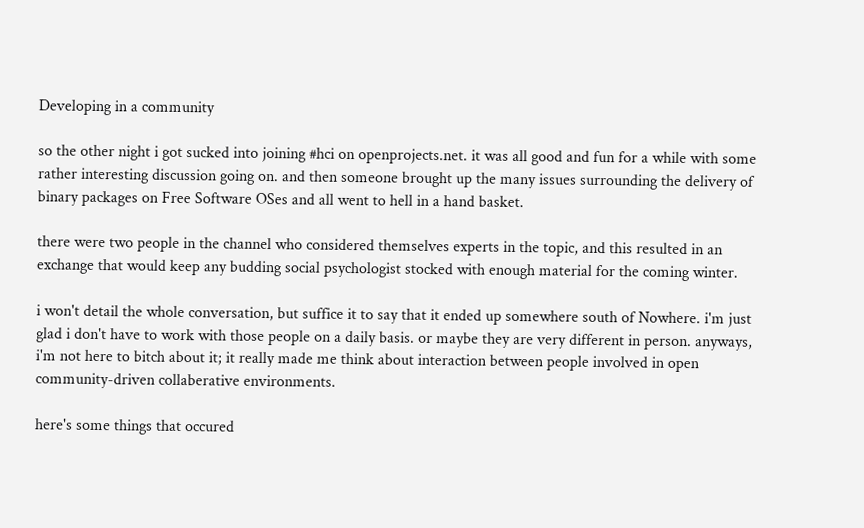Developing in a community

so the other night i got sucked into joining #hci on openprojects.net. it was all good and fun for a while with some rather interesting discussion going on. and then someone brought up the many issues surrounding the delivery of binary packages on Free Software OSes and all went to hell in a hand basket.

there were two people in the channel who considered themselves experts in the topic, and this resulted in an exchange that would keep any budding social psychologist stocked with enough material for the coming winter.

i won't detail the whole conversation, but suffice it to say that it ended up somewhere south of Nowhere. i'm just glad i don't have to work with those people on a daily basis. or maybe they are very different in person. anyways, i'm not here to bitch about it; it really made me think about interaction between people involved in open community-driven collaberative environments.

here's some things that occured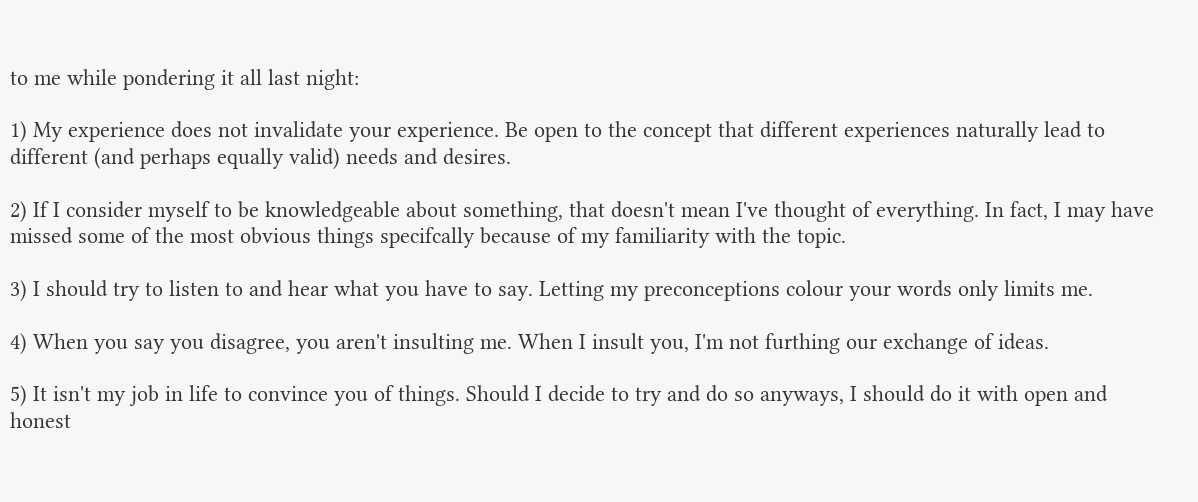to me while pondering it all last night:

1) My experience does not invalidate your experience. Be open to the concept that different experiences naturally lead to different (and perhaps equally valid) needs and desires.

2) If I consider myself to be knowledgeable about something, that doesn't mean I've thought of everything. In fact, I may have missed some of the most obvious things specifcally because of my familiarity with the topic.

3) I should try to listen to and hear what you have to say. Letting my preconceptions colour your words only limits me.

4) When you say you disagree, you aren't insulting me. When I insult you, I'm not furthing our exchange of ideas.

5) It isn't my job in life to convince you of things. Should I decide to try and do so anyways, I should do it with open and honest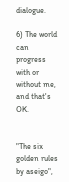dialogue.

6) The world can progress with or without me, and that's OK.


"The six golden rules by aseigo",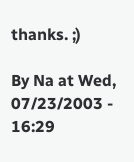thanks. ;)

By Na at Wed, 07/23/2003 - 16:29